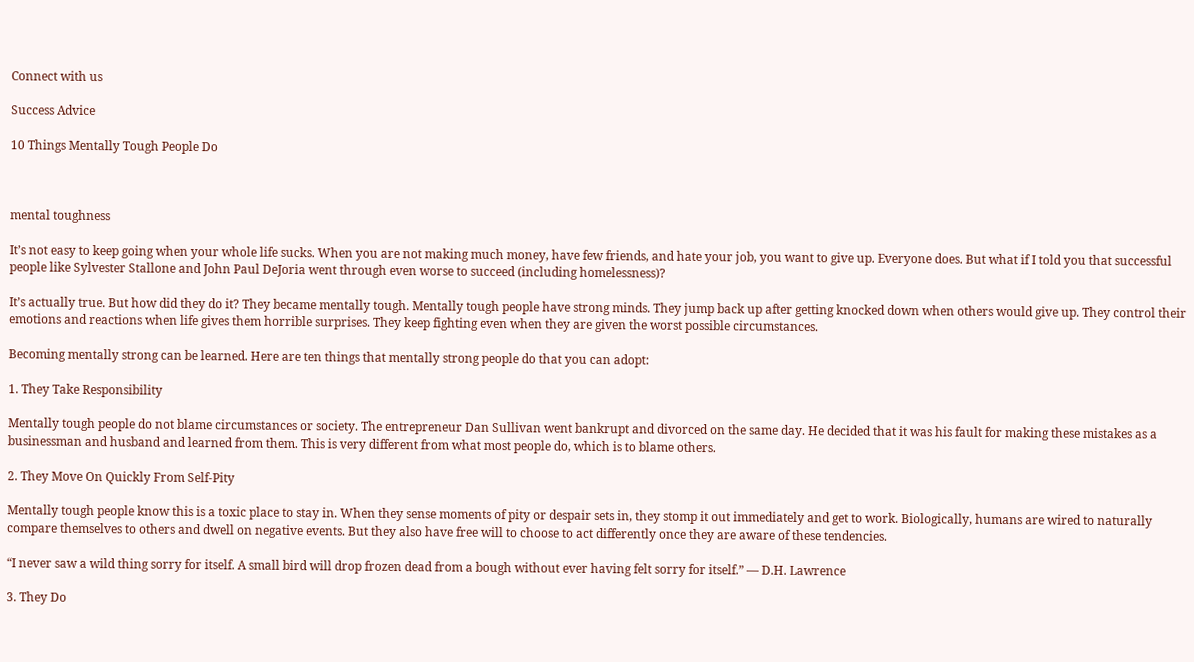Connect with us

Success Advice

10 Things Mentally Tough People Do



mental toughness

It’s not easy to keep going when your whole life sucks. When you are not making much money, have few friends, and hate your job, you want to give up. Everyone does. But what if I told you that successful people like Sylvester Stallone and John Paul DeJoria went through even worse to succeed (including homelessness)?

It’s actually true. But how did they do it? They became mentally tough. Mentally tough people have strong minds. They jump back up after getting knocked down when others would give up. They control their emotions and reactions when life gives them horrible surprises. They keep fighting even when they are given the worst possible circumstances.

Becoming mentally strong can be learned. Here are ten things that mentally strong people do that you can adopt:

1. They Take Responsibility

Mentally tough people do not blame circumstances or society. The entrepreneur Dan Sullivan went bankrupt and divorced on the same day. He decided that it was his fault for making these mistakes as a businessman and husband and learned from them. This is very different from what most people do, which is to blame others.

2. They Move On Quickly From Self-Pity

Mentally tough people know this is a toxic place to stay in. When they sense moments of pity or despair sets in, they stomp it out immediately and get to work. Biologically, humans are wired to naturally compare themselves to others and dwell on negative events. But they also have free will to choose to act differently once they are aware of these tendencies.

“I never saw a wild thing sorry for itself. A small bird will drop frozen dead from a bough without ever having felt sorry for itself.” ― D.H. Lawrence

3. They Do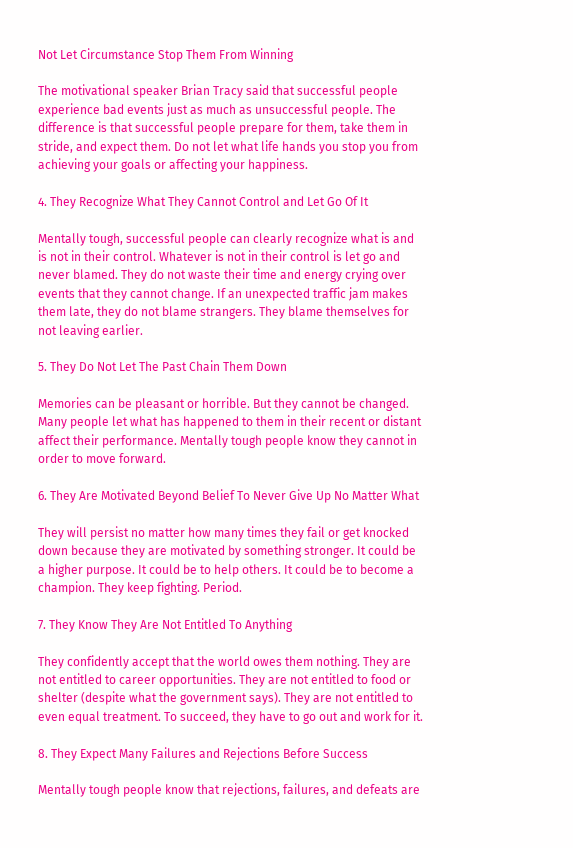Not Let Circumstance Stop Them From Winning

The motivational speaker Brian Tracy said that successful people experience bad events just as much as unsuccessful people. The difference is that successful people prepare for them, take them in stride, and expect them. Do not let what life hands you stop you from achieving your goals or affecting your happiness.

4. They Recognize What They Cannot Control and Let Go Of It

Mentally tough, successful people can clearly recognize what is and is not in their control. Whatever is not in their control is let go and never blamed. They do not waste their time and energy crying over events that they cannot change. If an unexpected traffic jam makes them late, they do not blame strangers. They blame themselves for not leaving earlier.

5. They Do Not Let The Past Chain Them Down

Memories can be pleasant or horrible. But they cannot be changed. Many people let what has happened to them in their recent or distant affect their performance. Mentally tough people know they cannot in order to move forward.

6. They Are Motivated Beyond Belief To Never Give Up No Matter What

They will persist no matter how many times they fail or get knocked down because they are motivated by something stronger. It could be a higher purpose. It could be to help others. It could be to become a champion. They keep fighting. Period.

7. They Know They Are Not Entitled To Anything

They confidently accept that the world owes them nothing. They are not entitled to career opportunities. They are not entitled to food or shelter (despite what the government says). They are not entitled to even equal treatment. To succeed, they have to go out and work for it.

8. They Expect Many Failures and Rejections Before Success

Mentally tough people know that rejections, failures, and defeats are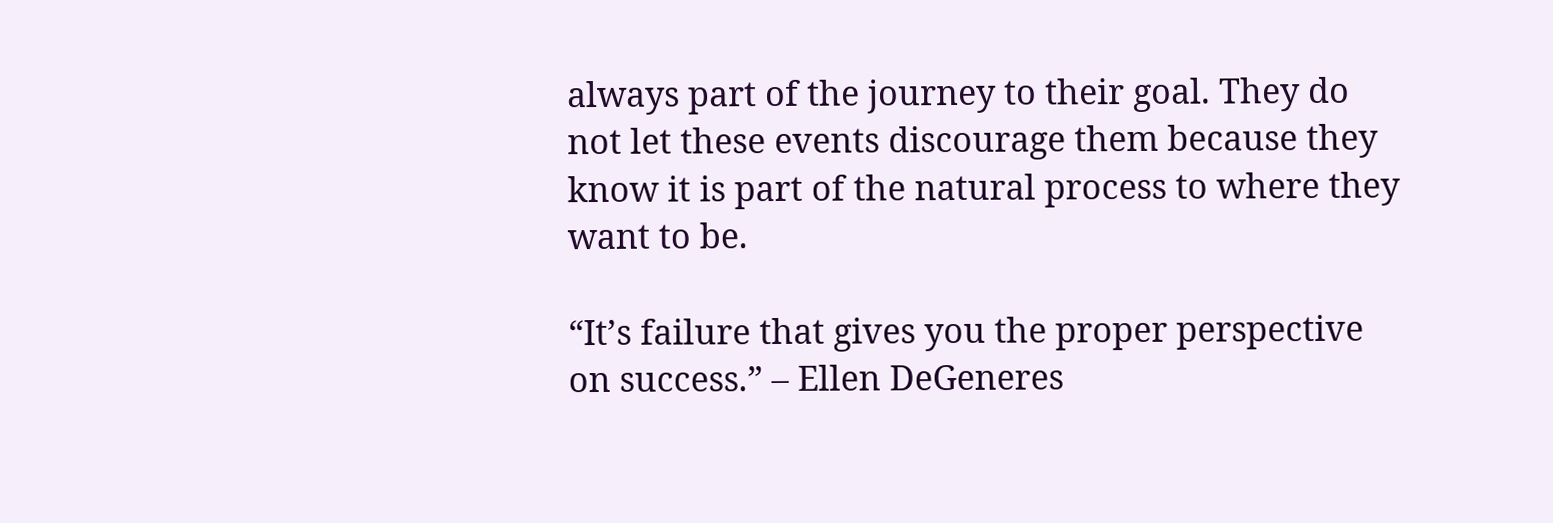always part of the journey to their goal. They do not let these events discourage them because they know it is part of the natural process to where they want to be.

“It’s failure that gives you the proper perspective on success.” – Ellen DeGeneres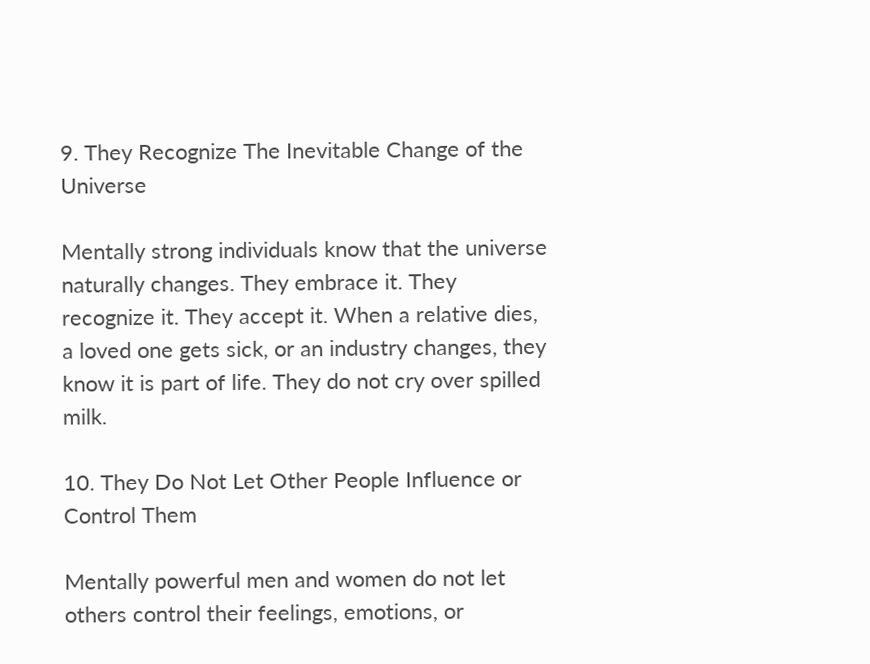9. They Recognize The Inevitable Change of the Universe

Mentally strong individuals know that the universe naturally changes. They embrace it. They recognize it. They accept it. When a relative dies, a loved one gets sick, or an industry changes, they know it is part of life. They do not cry over spilled milk.

10. They Do Not Let Other People Influence or Control Them

Mentally powerful men and women do not let others control their feelings, emotions, or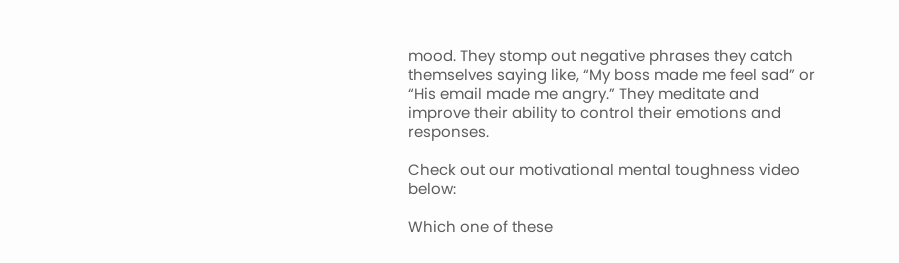mood. They stomp out negative phrases they catch themselves saying like, “My boss made me feel sad” or “His email made me angry.” They meditate and improve their ability to control their emotions and responses.

Check out our motivational mental toughness video below:

Which one of these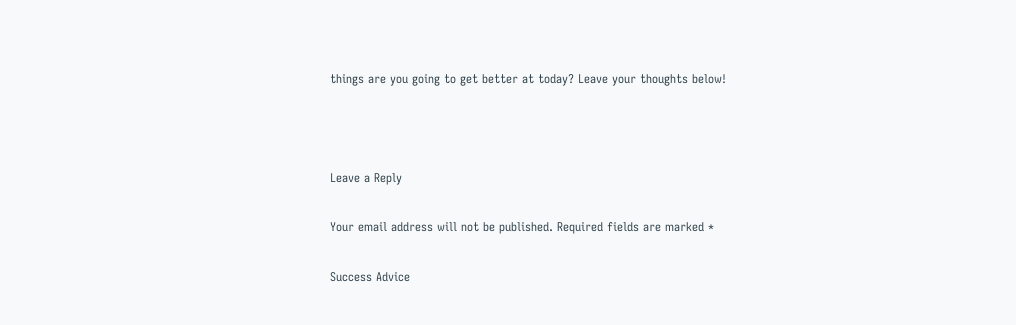things are you going to get better at today? Leave your thoughts below!



Leave a Reply

Your email address will not be published. Required fields are marked *

Success Advice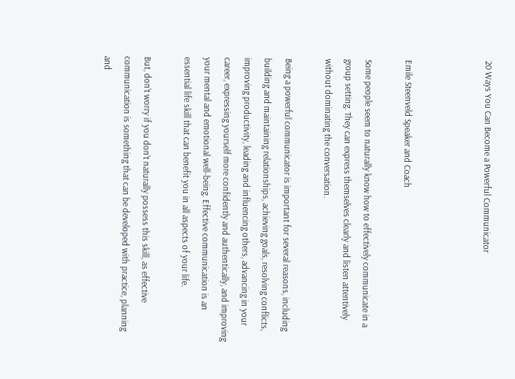20 Ways You Can Become a Powerful Communicator



Emile Steenveld Speaker and Coach

Some people seem to naturally know how to effectively communicate in a group setting. They can express themselves clearly and listen attentively without dominating the conversation.

Being a powerful communicator is important for several reasons, including building and maintaining relationships, achieving goals, resolving conflicts, improving productivity, leading and influencing others, advancing in your career, expressing yourself more confidently and authentically, and improving your mental and emotional well-being. Effective communication is an essential life skill that can benefit you in all aspects of your life.

But, don’t worry if you don’t naturally possess this skill, as effective communication is something that can be developed with practice, planning and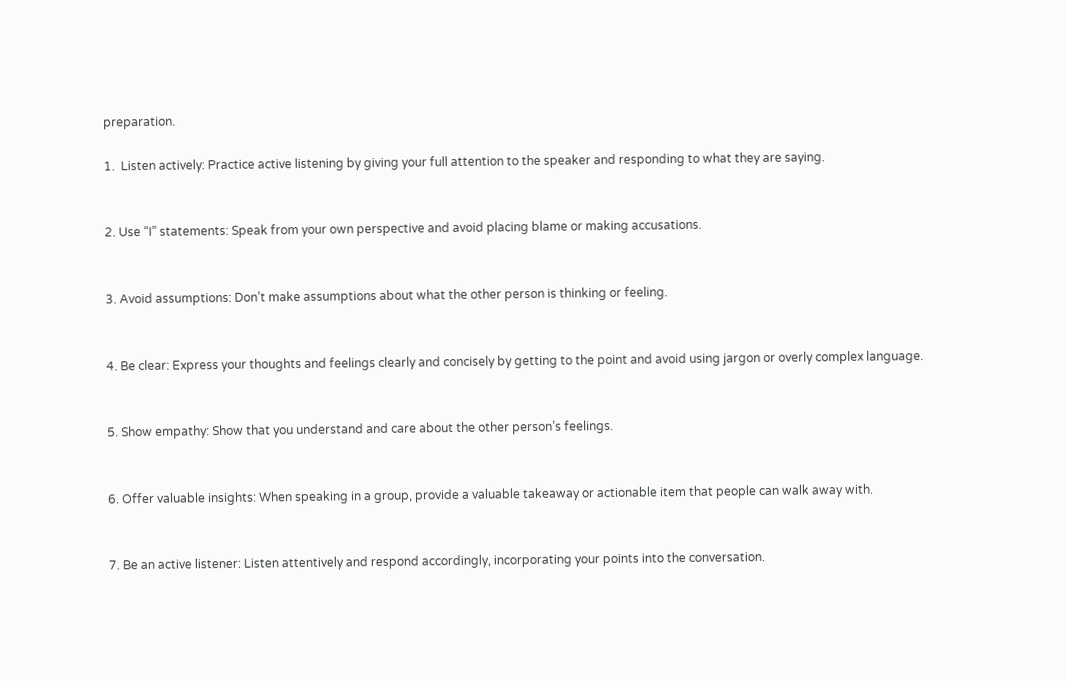preparation.

1.  Listen actively: Practice active listening by giving your full attention to the speaker and responding to what they are saying.


2. Use “I” statements: Speak from your own perspective and avoid placing blame or making accusations.


3. Avoid assumptions: Don’t make assumptions about what the other person is thinking or feeling.


4. Be clear: Express your thoughts and feelings clearly and concisely by getting to the point and avoid using jargon or overly complex language.


5. Show empathy: Show that you understand and care about the other person’s feelings.


6. Offer valuable insights: When speaking in a group, provide a valuable takeaway or actionable item that people can walk away with.


7. Be an active listener: Listen attentively and respond accordingly, incorporating your points into the conversation.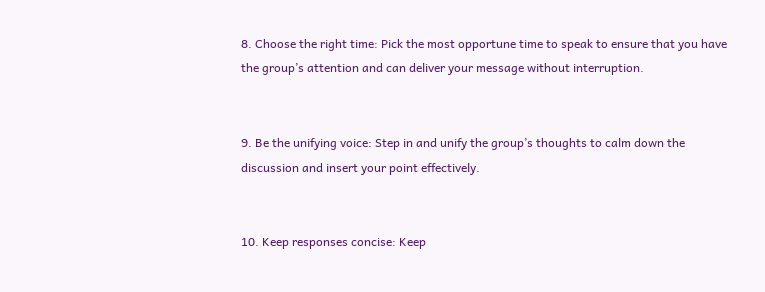8. Choose the right time: Pick the most opportune time to speak to ensure that you have the group’s attention and can deliver your message without interruption.


9. Be the unifying voice: Step in and unify the group’s thoughts to calm down the discussion and insert your point effectively.


10. Keep responses concise: Keep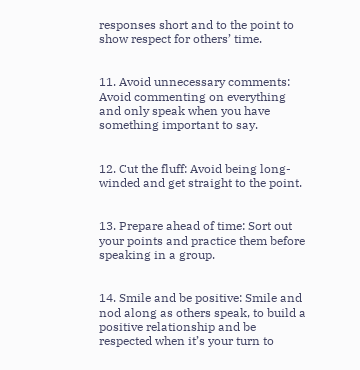responses short and to the point to show respect for others’ time.


11. Avoid unnecessary comments: Avoid commenting on everything and only speak when you have something important to say.


12. Cut the fluff: Avoid being long-winded and get straight to the point.


13. Prepare ahead of time: Sort out your points and practice them before speaking in a group.


14. Smile and be positive: Smile and nod along as others speak, to build a positive relationship and be respected when it’s your turn to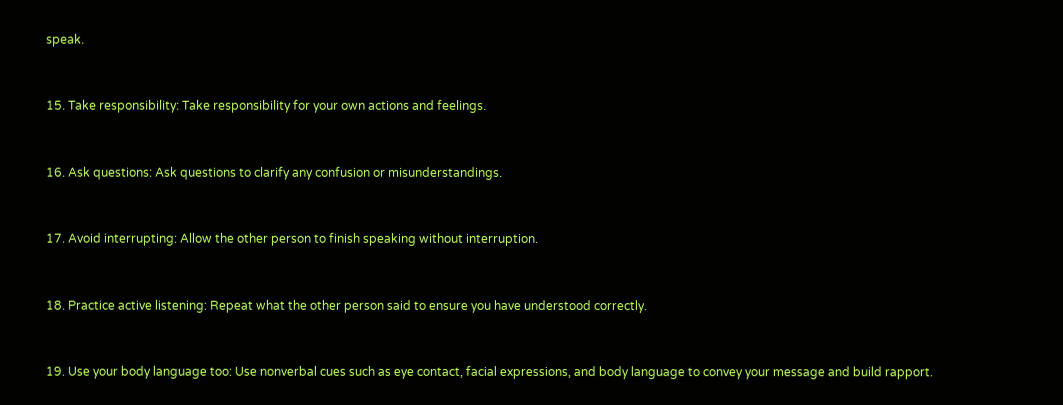speak.


15. Take responsibility: Take responsibility for your own actions and feelings.


16. Ask questions: Ask questions to clarify any confusion or misunderstandings.


17. Avoid interrupting: Allow the other person to finish speaking without interruption.


18. Practice active listening: Repeat what the other person said to ensure you have understood correctly.


19. Use your body language too: Use nonverbal cues such as eye contact, facial expressions, and body language to convey your message and build rapport.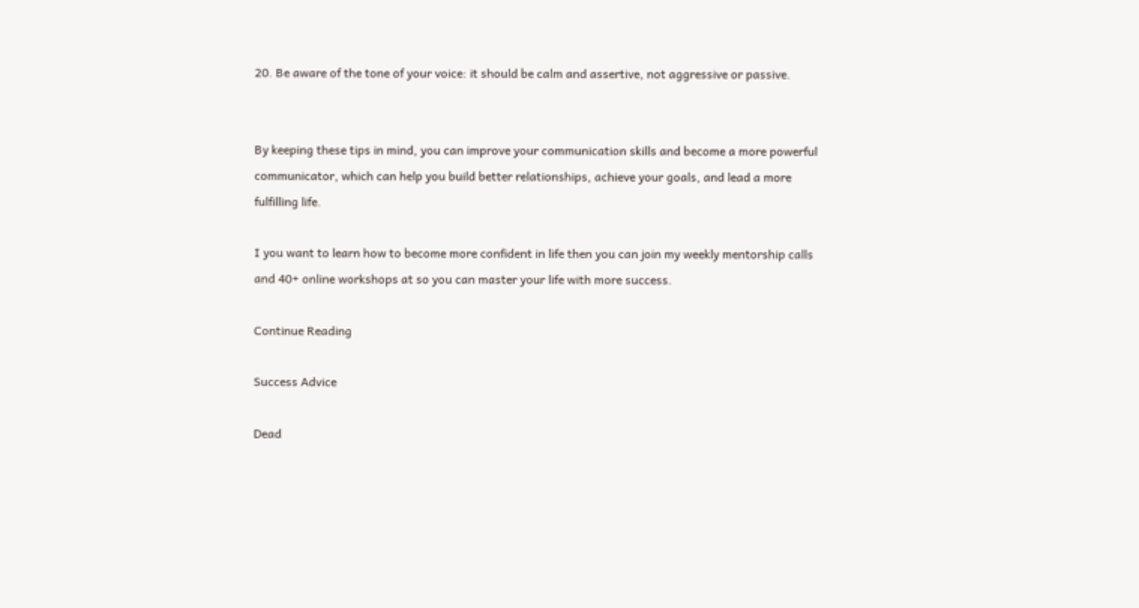20. Be aware of the tone of your voice: it should be calm and assertive, not aggressive or passive.


By keeping these tips in mind, you can improve your communication skills and become a more powerful communicator, which can help you build better relationships, achieve your goals, and lead a more fulfilling life.

I you want to learn how to become more confident in life then you can join my weekly mentorship calls and 40+ online workshops at so you can master your life with more success.

Continue Reading

Success Advice

Dead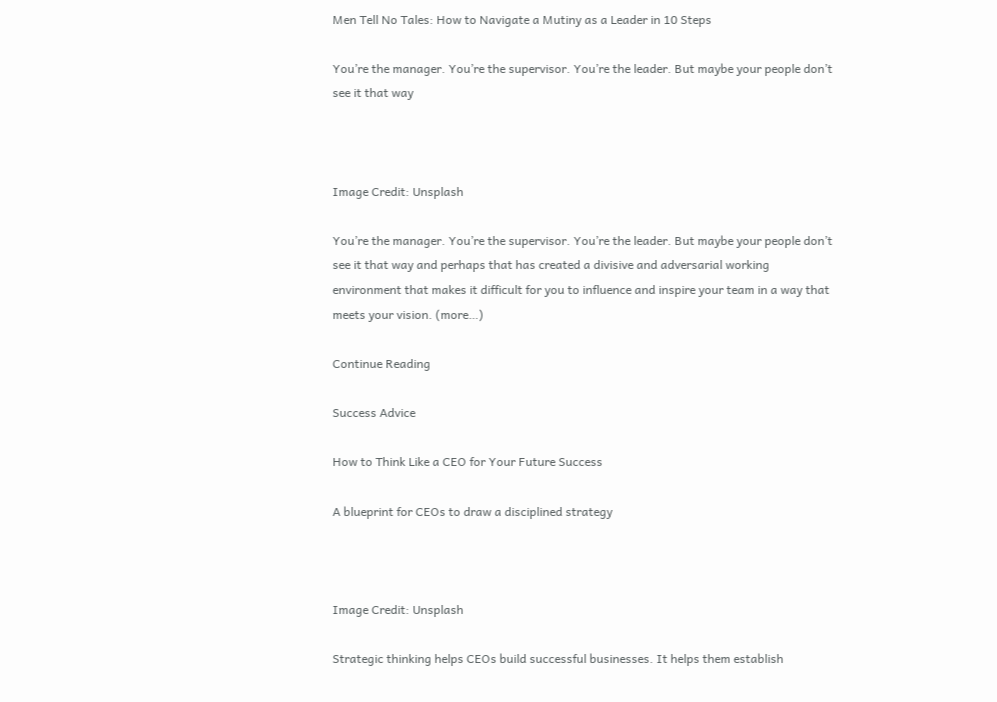Men Tell No Tales: How to Navigate a Mutiny as a Leader in 10 Steps

You’re the manager. You’re the supervisor. You’re the leader. But maybe your people don’t see it that way



Image Credit: Unsplash

You’re the manager. You’re the supervisor. You’re the leader. But maybe your people don’t see it that way and perhaps that has created a divisive and adversarial working environment that makes it difficult for you to influence and inspire your team in a way that meets your vision. (more…)

Continue Reading

Success Advice

How to Think Like a CEO for Your Future Success

A blueprint for CEOs to draw a disciplined strategy



Image Credit: Unsplash

Strategic thinking helps CEOs build successful businesses. It helps them establish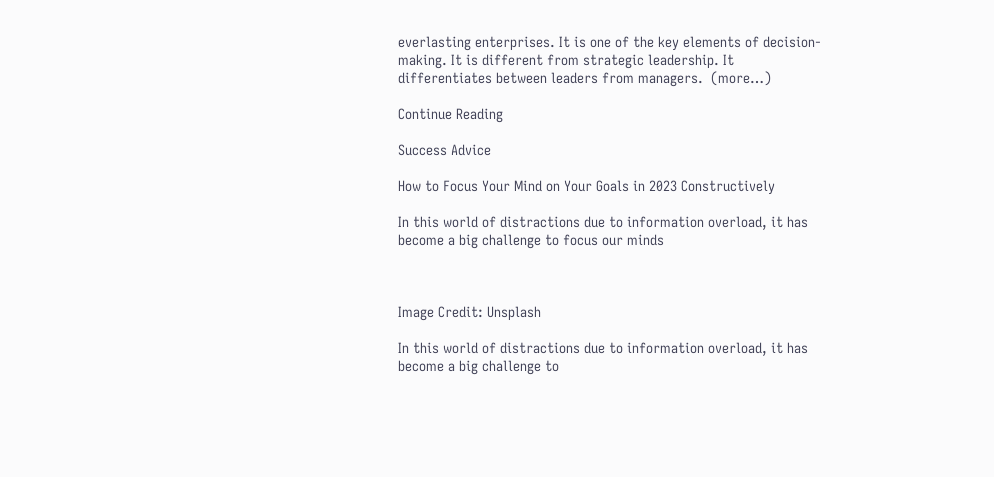everlasting enterprises. It is one of the key elements of decision-making. It is different from strategic leadership. It differentiates between leaders from managers.  (more…)

Continue Reading

Success Advice

How to Focus Your Mind on Your Goals in 2023 Constructively

In this world of distractions due to information overload, it has become a big challenge to focus our minds



Image Credit: Unsplash

In this world of distractions due to information overload, it has become a big challenge to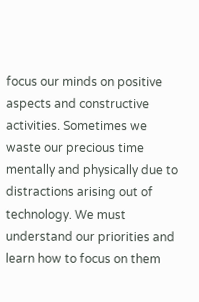focus our minds on positive aspects and constructive activities. Sometimes we waste our precious time mentally and physically due to distractions arising out of technology. We must understand our priorities and learn how to focus on them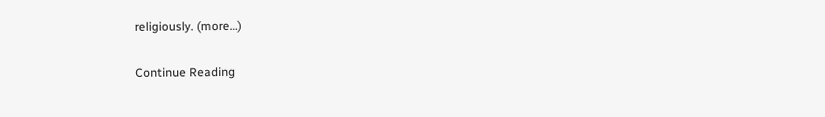religiously. (more…)

Continue Reading